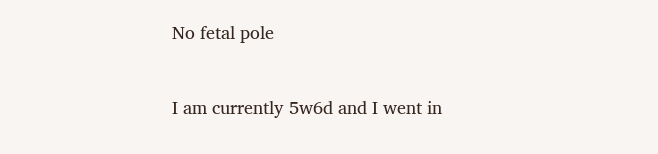No fetal pole


I am currently 5w6d and I went in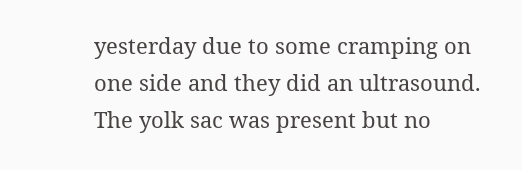yesterday due to some cramping on one side and they did an ultrasound. The yolk sac was present but no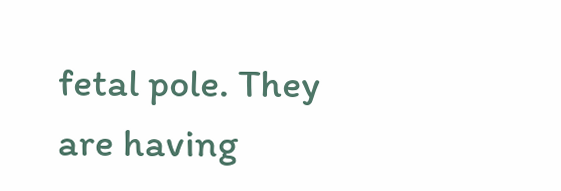fetal pole. They are having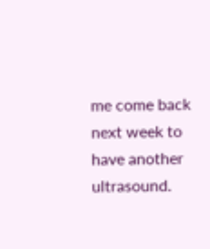me come back next week to have another ultrasound.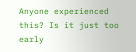Anyone experienced this? Is it just too early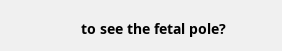to see the fetal pole?